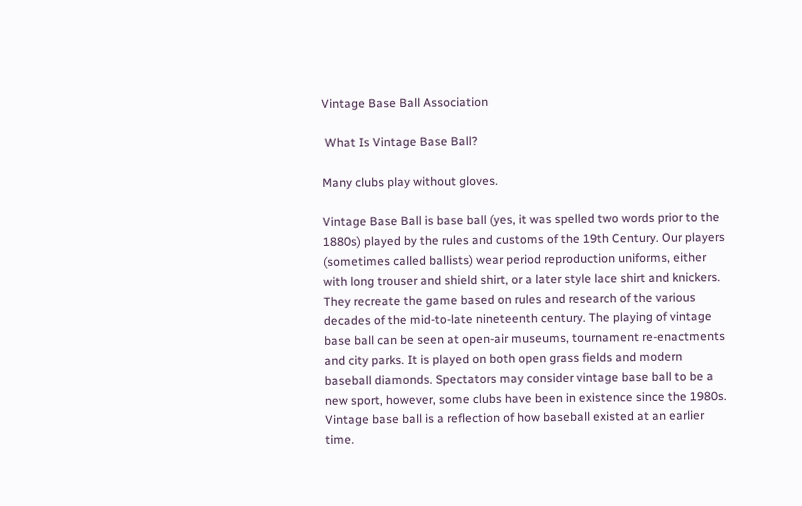Vintage Base Ball Association

 What Is Vintage Base Ball?

Many clubs play without gloves.

Vintage Base Ball is base ball (yes, it was spelled two words prior to the 1880s) played by the rules and customs of the 19th Century. Our players (sometimes called ballists) wear period reproduction uniforms, either with long trouser and shield shirt, or a later style lace shirt and knickers. They recreate the game based on rules and research of the various decades of the mid-to-late nineteenth century. The playing of vintage base ball can be seen at open-air museums, tournament re-enactments and city parks. It is played on both open grass fields and modern baseball diamonds. Spectators may consider vintage base ball to be a new sport, however, some clubs have been in existence since the 1980s. Vintage base ball is a reflection of how baseball existed at an earlier time.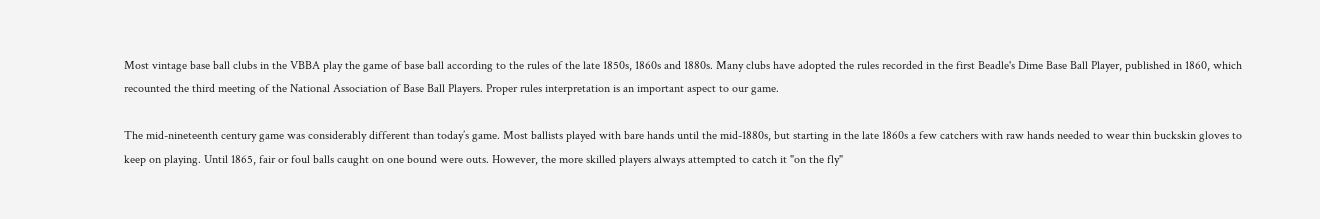Most vintage base ball clubs in the VBBA play the game of base ball according to the rules of the late 1850s, 1860s and 1880s. Many clubs have adopted the rules recorded in the first Beadle's Dime Base Ball Player, published in 1860, which recounted the third meeting of the National Association of Base Ball Players. Proper rules interpretation is an important aspect to our game.

The mid-nineteenth century game was considerably different than today’s game. Most ballists played with bare hands until the mid-1880s, but starting in the late 1860s a few catchers with raw hands needed to wear thin buckskin gloves to keep on playing. Until 1865, fair or foul balls caught on one bound were outs. However, the more skilled players always attempted to catch it "on the fly"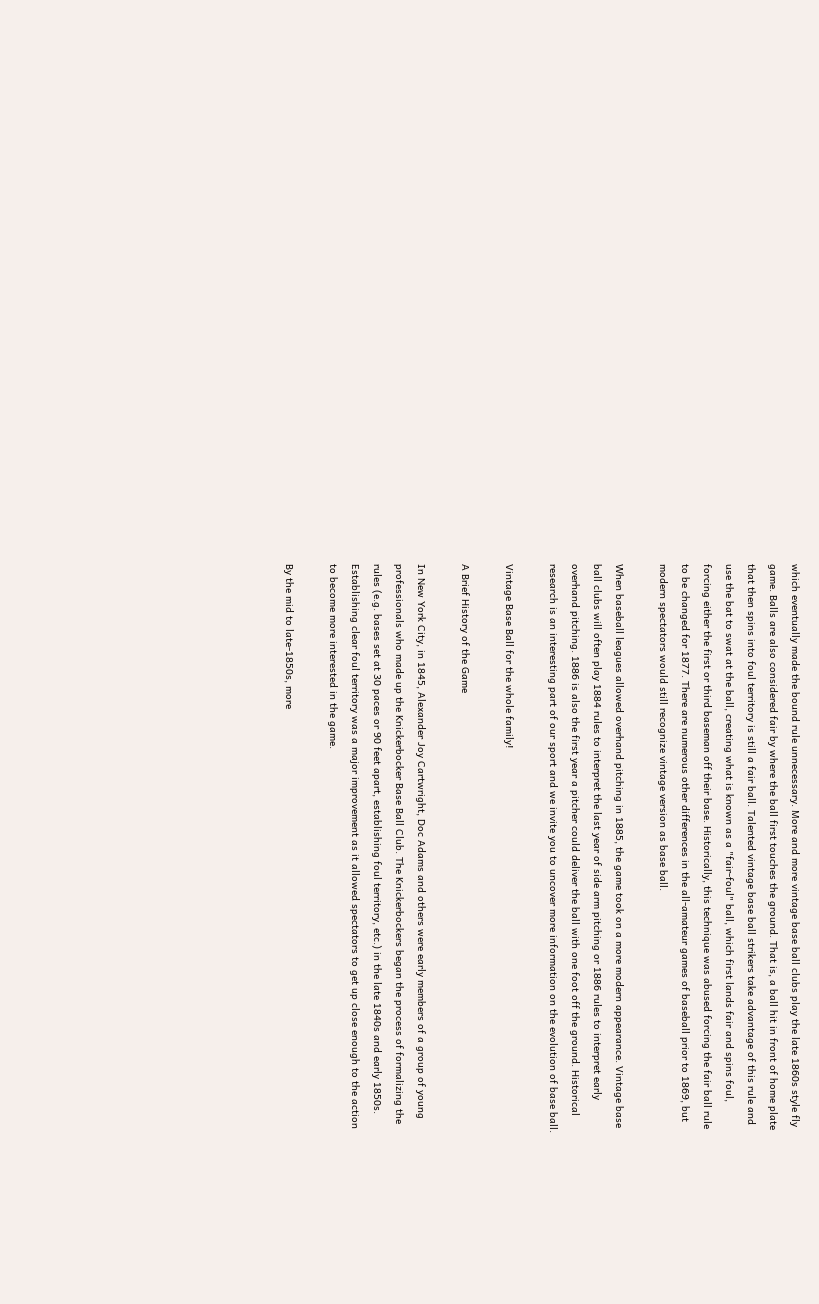which eventually made the bound rule unnecessary. More and more vintage base ball clubs play the late 1860s style fly game. Balls are also considered fair by where the ball first touches the ground. That is, a ball hit in front of home plate that then spins into foul territory is still a fair ball. Talented vintage base ball strikers take advantage of this rule and use the bat to swat at the ball, creating what is known as a "fair-foul" ball, which first lands fair and spins foul, forcing either the first or third baseman off their base. Historically, this technique was abused forcing the fair ball rule to be changed for 1877. There are numerous other differences in the all-amateur games of baseball prior to 1869, but modern spectators would still recognize vintage version as base ball.

When baseball leagues allowed overhand pitching in 1885, the game took on a more modern appearance. Vintage base ball clubs will often play 1884 rules to interpret the last year of side arm pitching or 1886 rules to interpret early overhand pitching. 1886 is also the first year a pitcher could deliver the ball with one foot off the ground. Historical research is an interesting part of our sport and we invite you to uncover more information on the evolution of base ball.

Vintage Base Ball for the whole family!

A Brief History of the Game

In New York City, in 1845, Alexander Joy Cartwright, Doc Adams and others were early members of a group of young professionals who made up the Knickerbocker Base Ball Club. The Knickerbockers began the process of formalizing the rules (e.g. bases set at 30 paces or 90 feet apart, establishing foul territory, etc.) in the late 1840s and early 1850s. Establishing clear foul territory was a major improvement as it allowed spectators to get up close enough to the action to become more interested in the game.

By the mid to late-1850s, more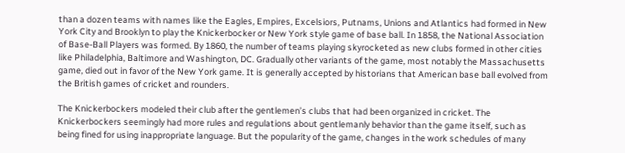than a dozen teams with names like the Eagles, Empires, Excelsiors, Putnams, Unions and Atlantics had formed in New York City and Brooklyn to play the Knickerbocker or New York style game of base ball. In 1858, the National Association of Base-Ball Players was formed. By 1860, the number of teams playing skyrocketed as new clubs formed in other cities like Philadelphia, Baltimore and Washington, DC. Gradually other variants of the game, most notably the Massachusetts game, died out in favor of the New York game. It is generally accepted by historians that American base ball evolved from the British games of cricket and rounders.

The Knickerbockers modeled their club after the gentlemen’s clubs that had been organized in cricket. The Knickerbockers seemingly had more rules and regulations about gentlemanly behavior than the game itself, such as being fined for using inappropriate language. But the popularity of the game, changes in the work schedules of many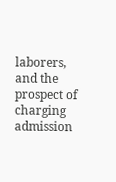laborers, and the prospect of charging admission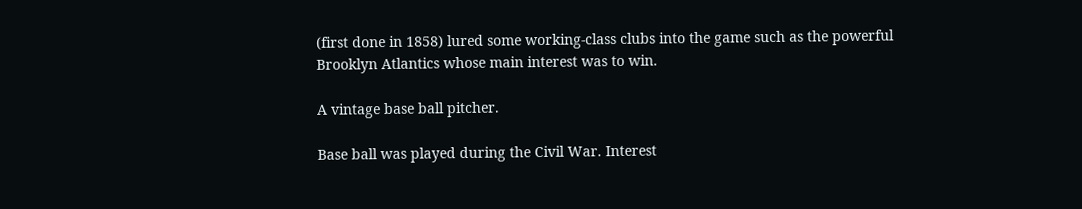(first done in 1858) lured some working-class clubs into the game such as the powerful Brooklyn Atlantics whose main interest was to win.

A vintage base ball pitcher.

Base ball was played during the Civil War. Interest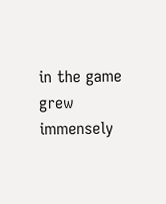in the game grew immensely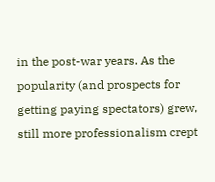in the post-war years. As the popularity (and prospects for getting paying spectators) grew, still more professionalism crept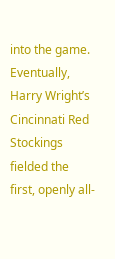into the game. Eventually, Harry Wright’s Cincinnati Red Stockings fielded the first, openly all-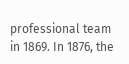professional team in 1869. In 1876, the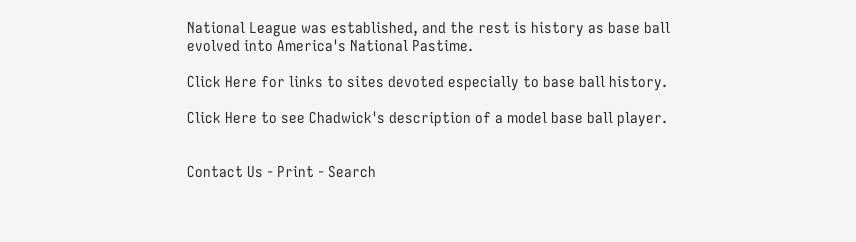National League was established, and the rest is history as base ball evolved into America's National Pastime.

Click Here for links to sites devoted especially to base ball history.

Click Here to see Chadwick's description of a model base ball player.


Contact Us - Print - Search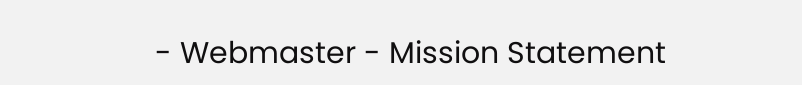- Webmaster - Mission Statement